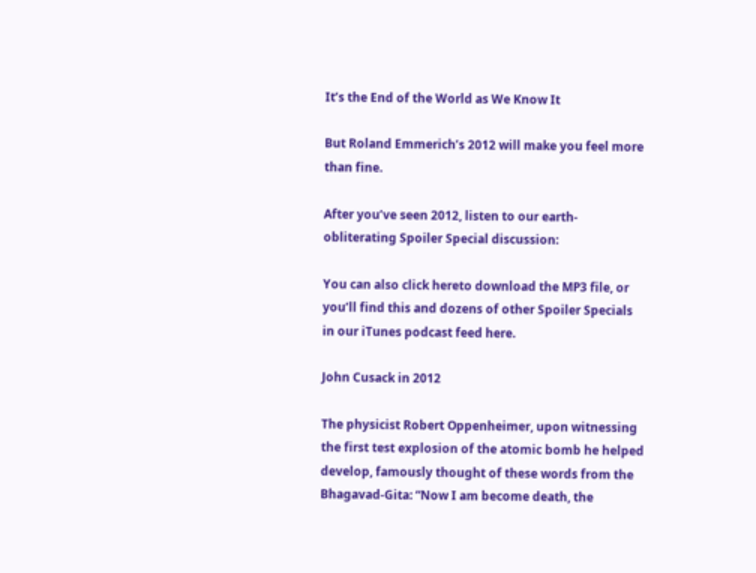It’s the End of the World as We Know It

But Roland Emmerich’s 2012 will make you feel more than fine.

After you’ve seen 2012, listen to our earth-obliterating Spoiler Special discussion:

You can also click hereto download the MP3 file, or you’ll find this and dozens of other Spoiler Specials in our iTunes podcast feed here.

John Cusack in 2012

The physicist Robert Oppenheimer, upon witnessing the first test explosion of the atomic bomb he helped develop, famously thought of these words from the Bhagavad-Gita: “Now I am become death, the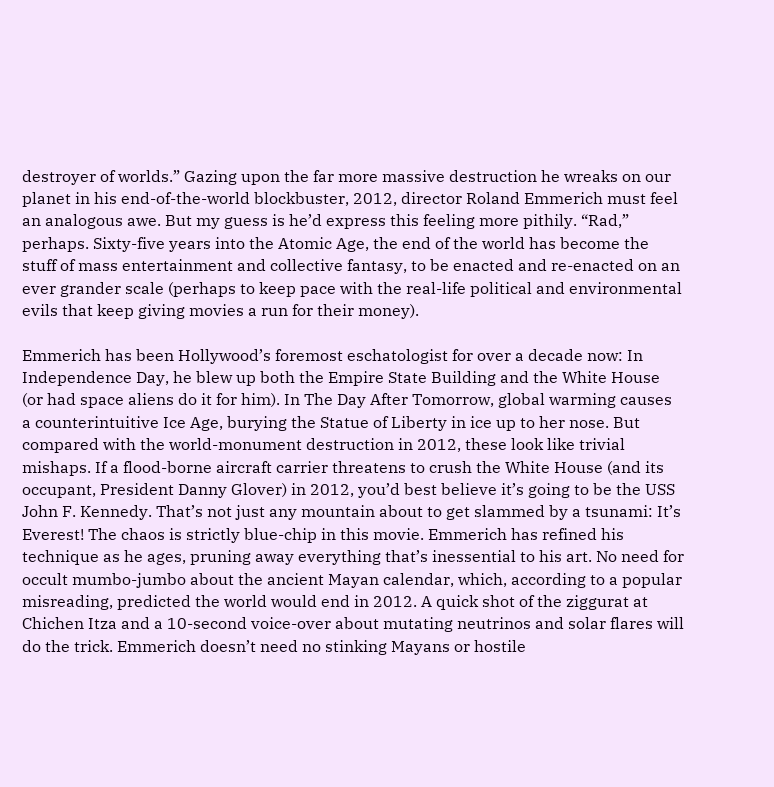destroyer of worlds.” Gazing upon the far more massive destruction he wreaks on our planet in his end-of-the-world blockbuster, 2012, director Roland Emmerich must feel an analogous awe. But my guess is he’d express this feeling more pithily. “Rad,” perhaps. Sixty-five years into the Atomic Age, the end of the world has become the stuff of mass entertainment and collective fantasy, to be enacted and re-enacted on an ever grander scale (perhaps to keep pace with the real-life political and environmental evils that keep giving movies a run for their money).

Emmerich has been Hollywood’s foremost eschatologist for over a decade now: In Independence Day, he blew up both the Empire State Building and the White House (or had space aliens do it for him). In The Day After Tomorrow, global warming causes a counterintuitive Ice Age, burying the Statue of Liberty in ice up to her nose. But compared with the world-monument destruction in 2012, these look like trivial mishaps. If a flood-borne aircraft carrier threatens to crush the White House (and its occupant, President Danny Glover) in 2012, you’d best believe it’s going to be the USS John F. Kennedy. That’s not just any mountain about to get slammed by a tsunami: It’s Everest! The chaos is strictly blue-chip in this movie. Emmerich has refined his technique as he ages, pruning away everything that’s inessential to his art. No need for occult mumbo-jumbo about the ancient Mayan calendar, which, according to a popular misreading, predicted the world would end in 2012. A quick shot of the ziggurat at Chichen Itza and a 10-second voice-over about mutating neutrinos and solar flares will do the trick. Emmerich doesn’t need no stinking Mayans or hostile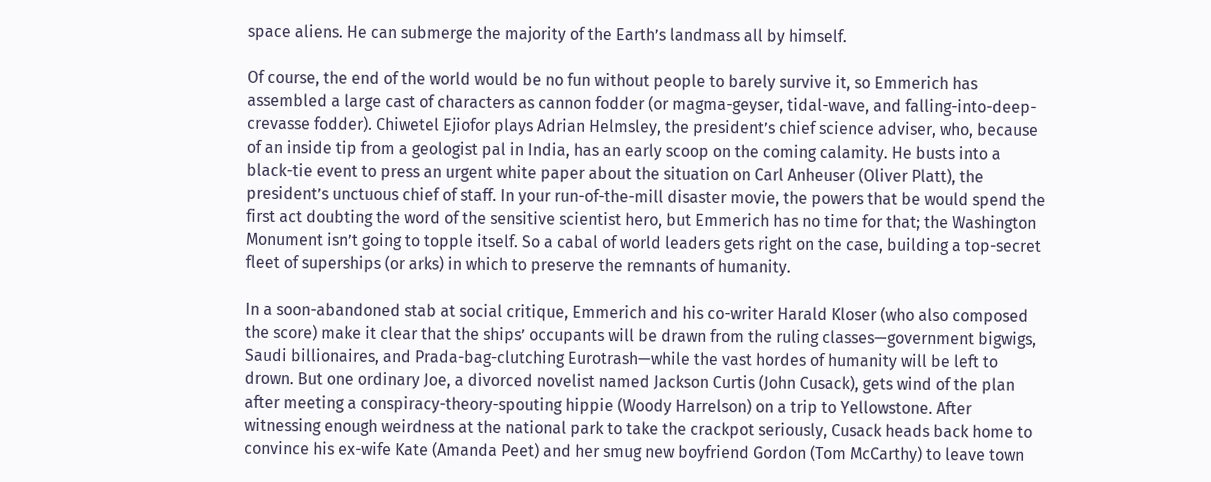space aliens. He can submerge the majority of the Earth’s landmass all by himself.

Of course, the end of the world would be no fun without people to barely survive it, so Emmerich has assembled a large cast of characters as cannon fodder (or magma-geyser, tidal-wave, and falling-into-deep-crevasse fodder). Chiwetel Ejiofor plays Adrian Helmsley, the president’s chief science adviser, who, because of an inside tip from a geologist pal in India, has an early scoop on the coming calamity. He busts into a black-tie event to press an urgent white paper about the situation on Carl Anheuser (Oliver Platt), the president’s unctuous chief of staff. In your run-of-the-mill disaster movie, the powers that be would spend the first act doubting the word of the sensitive scientist hero, but Emmerich has no time for that; the Washington Monument isn’t going to topple itself. So a cabal of world leaders gets right on the case, building a top-secret fleet of superships (or arks) in which to preserve the remnants of humanity.

In a soon-abandoned stab at social critique, Emmerich and his co-writer Harald Kloser (who also composed the score) make it clear that the ships’ occupants will be drawn from the ruling classes—government bigwigs, Saudi billionaires, and Prada-bag-clutching Eurotrash—while the vast hordes of humanity will be left to drown. But one ordinary Joe, a divorced novelist named Jackson Curtis (John Cusack), gets wind of the plan after meeting a conspiracy-theory-spouting hippie (Woody Harrelson) on a trip to Yellowstone. After witnessing enough weirdness at the national park to take the crackpot seriously, Cusack heads back home to convince his ex-wife Kate (Amanda Peet) and her smug new boyfriend Gordon (Tom McCarthy) to leave town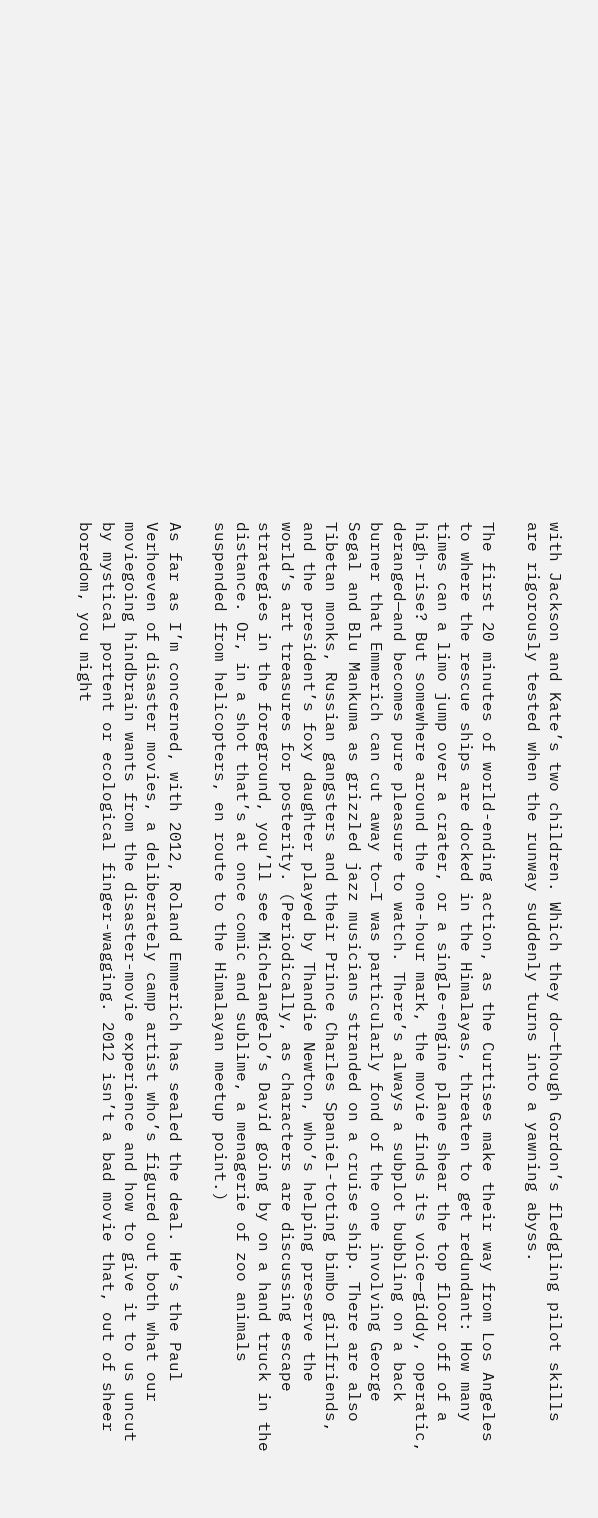with Jackson and Kate’s two children. Which they do—though Gordon’s fledgling pilot skills are rigorously tested when the runway suddenly turns into a yawning abyss.

The first 20 minutes of world-ending action, as the Curtises make their way from Los Angeles to where the rescue ships are docked in the Himalayas, threaten to get redundant: How many times can a limo jump over a crater, or a single-engine plane shear the top floor off of a high-rise? But somewhere around the one-hour mark, the movie finds its voice—giddy, operatic, deranged—and becomes pure pleasure to watch. There’s always a subplot bubbling on a back burner that Emmerich can cut away to—I was particularly fond of the one involving George Segal and Blu Mankuma as grizzled jazz musicians stranded on a cruise ship. There are also Tibetan monks, Russian gangsters and their Prince Charles Spaniel-toting bimbo girlfriends, and the president’s foxy daughter played by Thandie Newton, who’s helping preserve the world’s art treasures for posterity. (Periodically, as characters are discussing escape strategies in the foreground, you’ll see Michelangelo’s David going by on a hand truck in the distance. Or, in a shot that’s at once comic and sublime, a menagerie of zoo animals suspended from helicopters, en route to the Himalayan meetup point.)

As far as I’m concerned, with 2012, Roland Emmerich has sealed the deal. He’s the Paul Verhoeven of disaster movies, a deliberately camp artist who’s figured out both what our moviegoing hindbrain wants from the disaster-movie experience and how to give it to us uncut by mystical portent or ecological finger-wagging. 2012 isn’t a bad movie that, out of sheer boredom, you might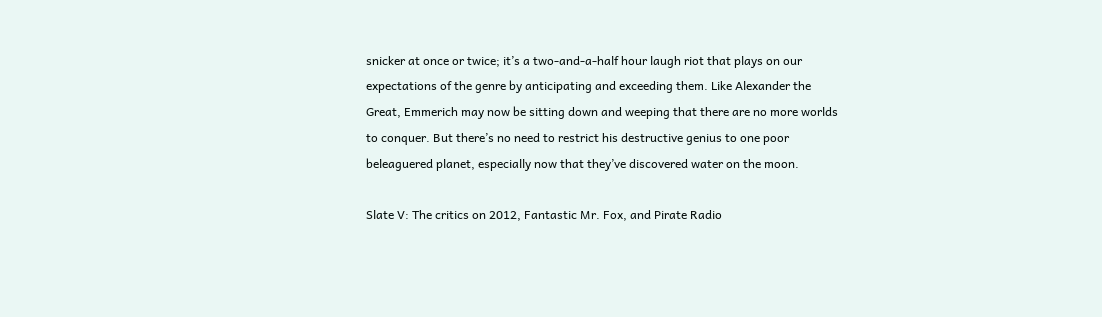snicker at once or twice; it’s a two-and-a-half hour laugh riot that plays on our expectations of the genre by anticipating and exceeding them. Like Alexander the Great, Emmerich may now be sitting down and weeping that there are no more worlds to conquer. But there’s no need to restrict his destructive genius to one poor beleaguered planet, especially now that they’ve discovered water on the moon.

Slate V: The critics on 2012, Fantastic Mr. Fox, and Pirate Radio